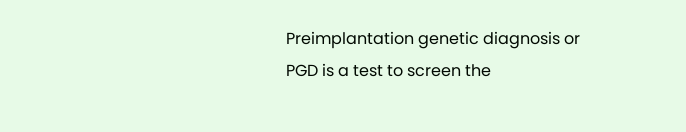Preimplantation genetic diagnosis or PGD is a test to screen the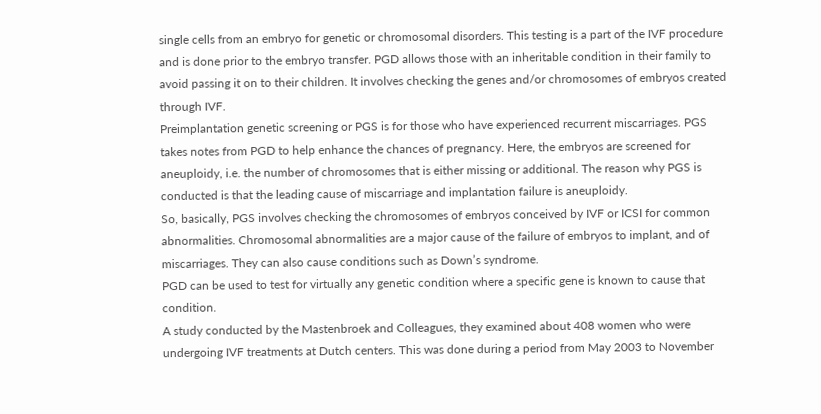single cells from an embryo for genetic or chromosomal disorders. This testing is a part of the IVF procedure and is done prior to the embryo transfer. PGD allows those with an inheritable condition in their family to avoid passing it on to their children. It involves checking the genes and/or chromosomes of embryos created through IVF.
Preimplantation genetic screening or PGS is for those who have experienced recurrent miscarriages. PGS takes notes from PGD to help enhance the chances of pregnancy. Here, the embryos are screened for aneuploidy, i.e. the number of chromosomes that is either missing or additional. The reason why PGS is conducted is that the leading cause of miscarriage and implantation failure is aneuploidy.
So, basically, PGS involves checking the chromosomes of embryos conceived by IVF or ICSI for common abnormalities. Chromosomal abnormalities are a major cause of the failure of embryos to implant, and of miscarriages. They can also cause conditions such as Down’s syndrome.
PGD can be used to test for virtually any genetic condition where a specific gene is known to cause that condition.
A study conducted by the Mastenbroek and Colleagues, they examined about 408 women who were undergoing IVF treatments at Dutch centers. This was done during a period from May 2003 to November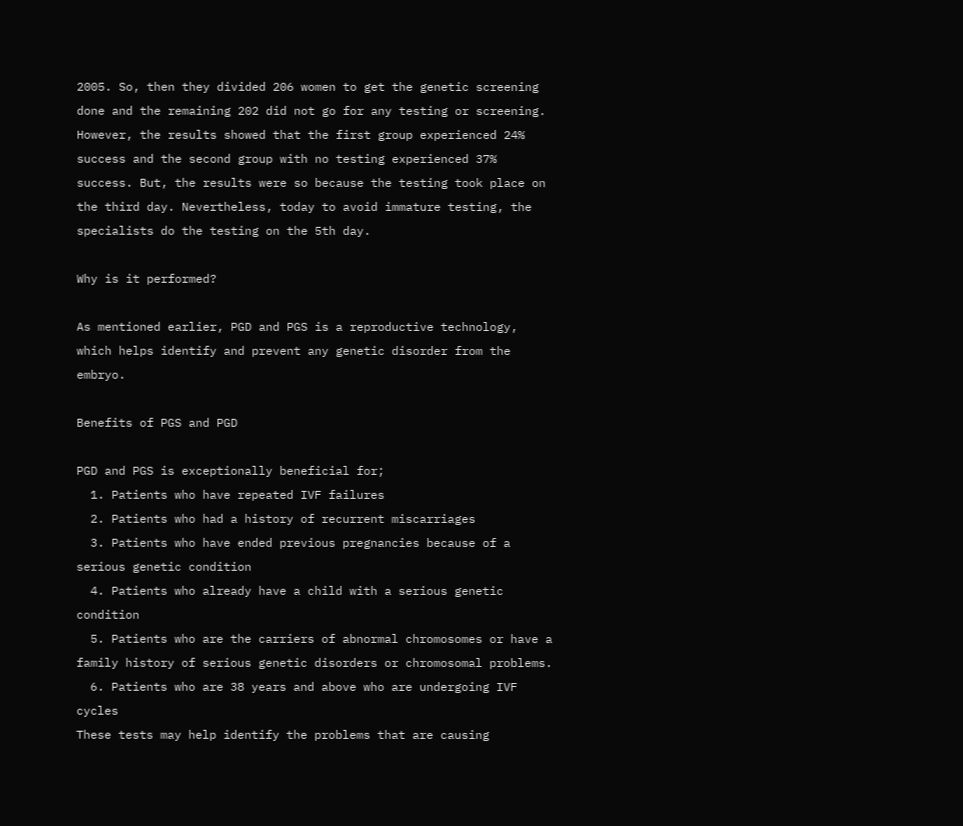2005. So, then they divided 206 women to get the genetic screening done and the remaining 202 did not go for any testing or screening. However, the results showed that the first group experienced 24% success and the second group with no testing experienced 37% success. But, the results were so because the testing took place on the third day. Nevertheless, today to avoid immature testing, the specialists do the testing on the 5th day.

Why is it performed?

As mentioned earlier, PGD and PGS is a reproductive technology, which helps identify and prevent any genetic disorder from the embryo.

Benefits of PGS and PGD

PGD and PGS is exceptionally beneficial for;
  1. Patients who have repeated IVF failures
  2. Patients who had a history of recurrent miscarriages
  3. Patients who have ended previous pregnancies because of a serious genetic condition
  4. Patients who already have a child with a serious genetic condition
  5. Patients who are the carriers of abnormal chromosomes or have a family history of serious genetic disorders or chromosomal problems.
  6. Patients who are 38 years and above who are undergoing IVF cycles
These tests may help identify the problems that are causing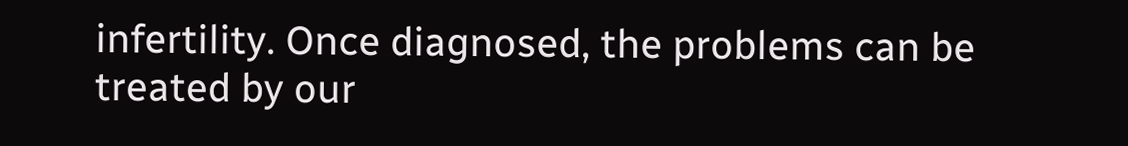infertility. Once diagnosed, the problems can be treated by our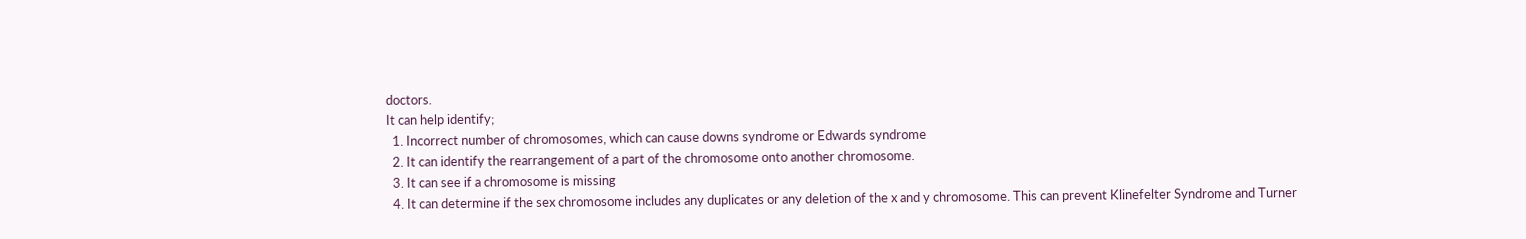doctors.
It can help identify;
  1. Incorrect number of chromosomes, which can cause downs syndrome or Edwards syndrome
  2. It can identify the rearrangement of a part of the chromosome onto another chromosome.
  3. It can see if a chromosome is missing
  4. It can determine if the sex chromosome includes any duplicates or any deletion of the x and y chromosome. This can prevent Klinefelter Syndrome and Turner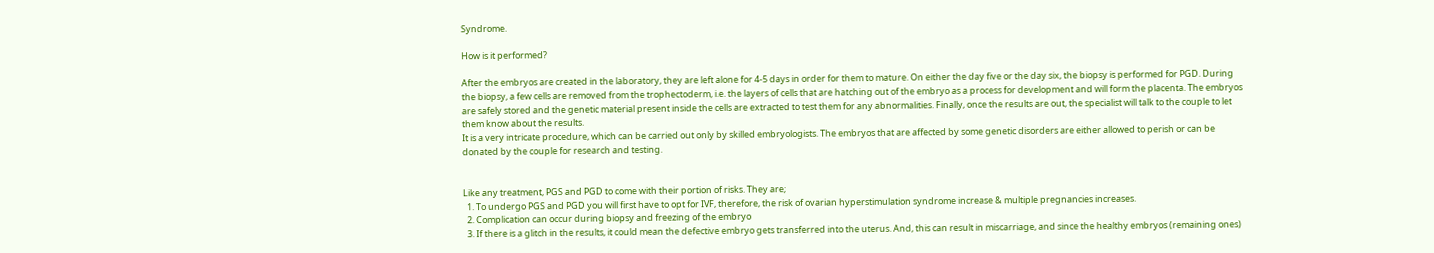Syndrome.

How is it performed?

After the embryos are created in the laboratory, they are left alone for 4-5 days in order for them to mature. On either the day five or the day six, the biopsy is performed for PGD. During the biopsy, a few cells are removed from the trophectoderm, i.e. the layers of cells that are hatching out of the embryo as a process for development and will form the placenta. The embryos are safely stored and the genetic material present inside the cells are extracted to test them for any abnormalities. Finally, once the results are out, the specialist will talk to the couple to let them know about the results.
It is a very intricate procedure, which can be carried out only by skilled embryologists. The embryos that are affected by some genetic disorders are either allowed to perish or can be donated by the couple for research and testing.


Like any treatment, PGS and PGD to come with their portion of risks. They are;
  1. To undergo PGS and PGD you will first have to opt for IVF, therefore, the risk of ovarian hyperstimulation syndrome increase & multiple pregnancies increases.
  2. Complication can occur during biopsy and freezing of the embryo
  3. If there is a glitch in the results, it could mean the defective embryo gets transferred into the uterus. And, this can result in miscarriage, and since the healthy embryos (remaining ones)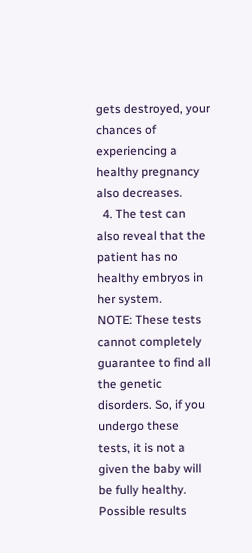gets destroyed, your chances of experiencing a healthy pregnancy also decreases.
  4. The test can also reveal that the patient has no healthy embryos in her system.
NOTE: These tests cannot completely guarantee to find all the genetic disorders. So, if you undergo these tests, it is not a given the baby will be fully healthy.
Possible results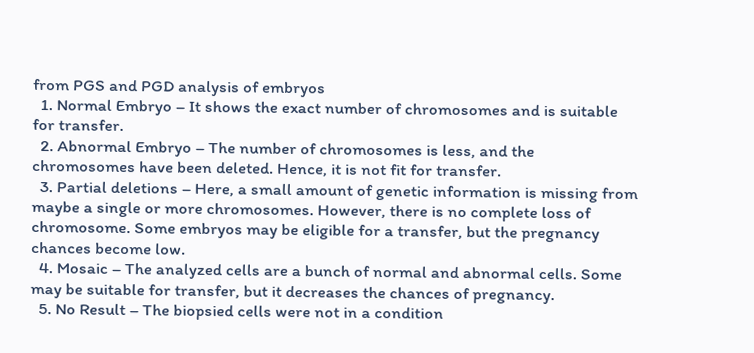from PGS and PGD analysis of embryos
  1. Normal Embryo – It shows the exact number of chromosomes and is suitable for transfer.
  2. Abnormal Embryo – The number of chromosomes is less, and the chromosomes have been deleted. Hence, it is not fit for transfer.
  3. Partial deletions – Here, a small amount of genetic information is missing from maybe a single or more chromosomes. However, there is no complete loss of chromosome. Some embryos may be eligible for a transfer, but the pregnancy chances become low.
  4. Mosaic – The analyzed cells are a bunch of normal and abnormal cells. Some may be suitable for transfer, but it decreases the chances of pregnancy.
  5. No Result – The biopsied cells were not in a condition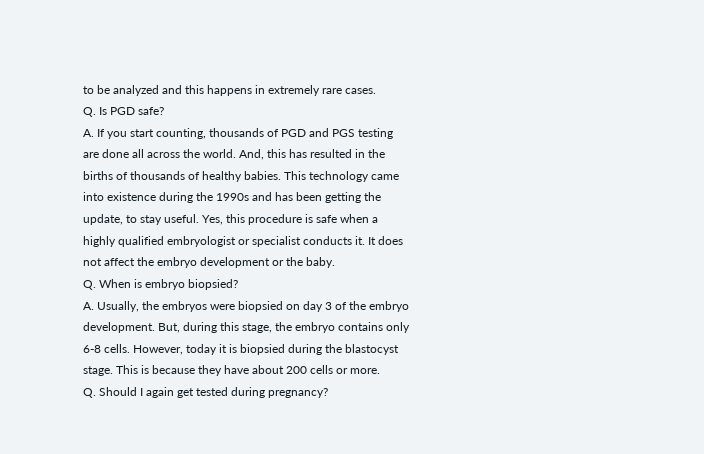to be analyzed and this happens in extremely rare cases.
Q. Is PGD safe?
A. If you start counting, thousands of PGD and PGS testing are done all across the world. And, this has resulted in the births of thousands of healthy babies. This technology came into existence during the 1990s and has been getting the update, to stay useful. Yes, this procedure is safe when a highly qualified embryologist or specialist conducts it. It does not affect the embryo development or the baby.
Q. When is embryo biopsied?
A. Usually, the embryos were biopsied on day 3 of the embryo development. But, during this stage, the embryo contains only 6-8 cells. However, today it is biopsied during the blastocyst stage. This is because they have about 200 cells or more.
Q. Should I again get tested during pregnancy?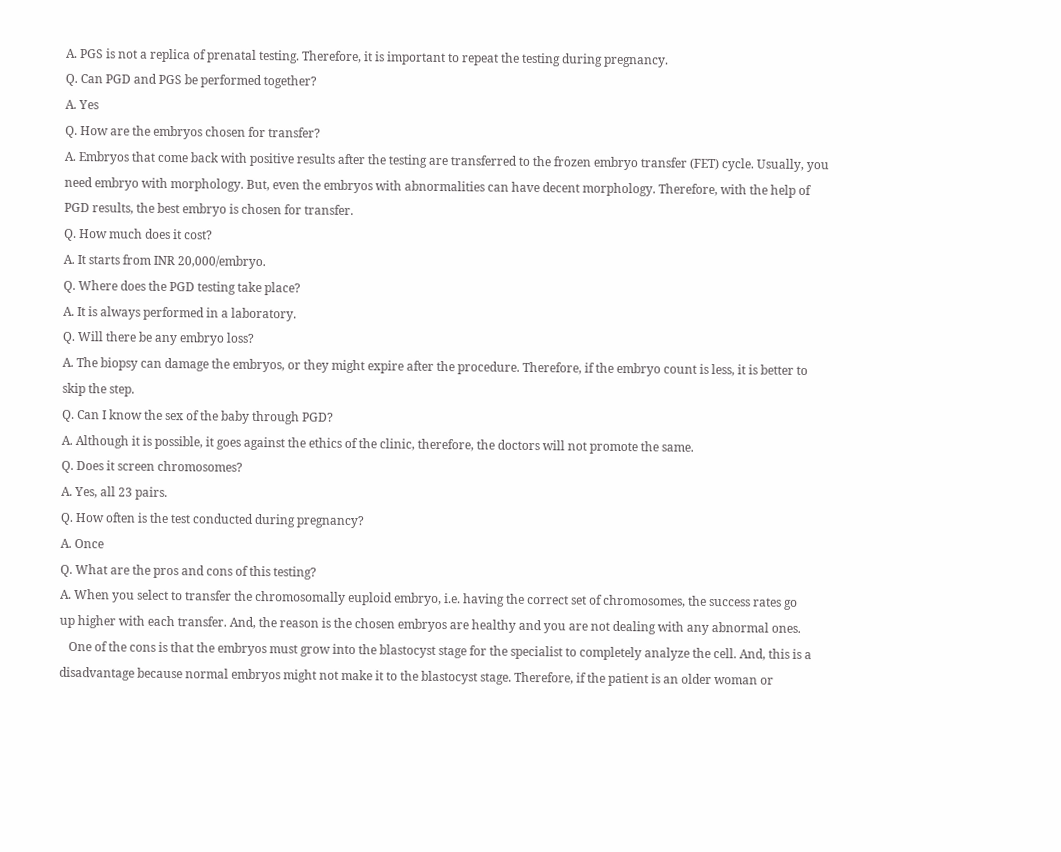A. PGS is not a replica of prenatal testing. Therefore, it is important to repeat the testing during pregnancy.
Q. Can PGD and PGS be performed together?
A. Yes
Q. How are the embryos chosen for transfer?
A. Embryos that come back with positive results after the testing are transferred to the frozen embryo transfer (FET) cycle. Usually, you need embryo with morphology. But, even the embryos with abnormalities can have decent morphology. Therefore, with the help of PGD results, the best embryo is chosen for transfer.
Q. How much does it cost?
A. It starts from INR 20,000/embryo.
Q. Where does the PGD testing take place?
A. It is always performed in a laboratory.
Q. Will there be any embryo loss?
A. The biopsy can damage the embryos, or they might expire after the procedure. Therefore, if the embryo count is less, it is better to skip the step.
Q. Can I know the sex of the baby through PGD?
A. Although it is possible, it goes against the ethics of the clinic, therefore, the doctors will not promote the same.
Q. Does it screen chromosomes?
A. Yes, all 23 pairs.
Q. How often is the test conducted during pregnancy?
A. Once
Q. What are the pros and cons of this testing?
A. When you select to transfer the chromosomally euploid embryo, i.e. having the correct set of chromosomes, the success rates go         up higher with each transfer. And, the reason is the chosen embryos are healthy and you are not dealing with any abnormal ones.
   One of the cons is that the embryos must grow into the blastocyst stage for the specialist to completely analyze the cell. And, this is a    disadvantage because normal embryos might not make it to the blastocyst stage. Therefore, if the patient is an older woman or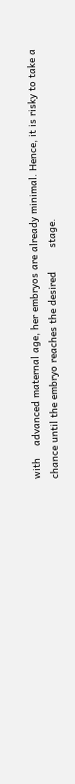with    advanced maternal age, her embryos are already minimal. Hence, it is risky to take a chance until the embryo reaches the desired        stage.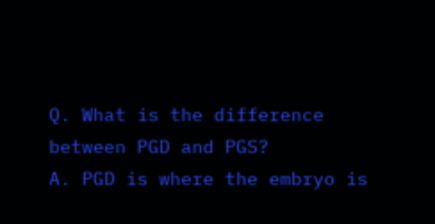Q. What is the difference between PGD and PGS?
A. PGD is where the embryo is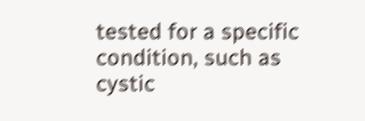tested for a specific condition, such as cystic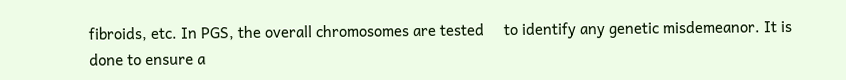fibroids, etc. In PGS, the overall chromosomes are tested     to identify any genetic misdemeanor. It is done to ensure a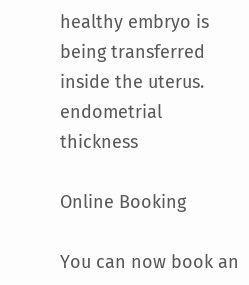healthy embryo is being transferred inside the uterus.
endometrial thickness

Online Booking

You can now book an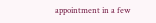appointment in a few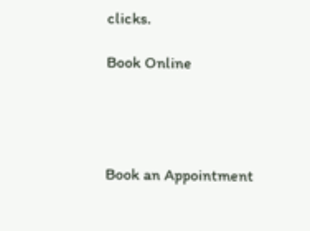clicks.

Book Online




Book an Appointment